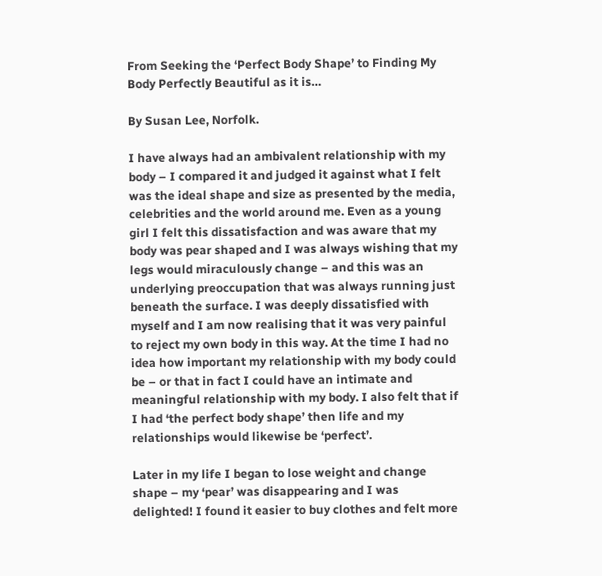From Seeking the ‘Perfect Body Shape’ to Finding My Body Perfectly Beautiful as it is…

By Susan Lee, Norfolk.

I have always had an ambivalent relationship with my body – I compared it and judged it against what I felt was the ideal shape and size as presented by the media, celebrities and the world around me. Even as a young girl I felt this dissatisfaction and was aware that my body was pear shaped and I was always wishing that my legs would miraculously change – and this was an underlying preoccupation that was always running just beneath the surface. I was deeply dissatisfied with myself and I am now realising that it was very painful to reject my own body in this way. At the time I had no idea how important my relationship with my body could be – or that in fact I could have an intimate and meaningful relationship with my body. I also felt that if I had ‘the perfect body shape’ then life and my relationships would likewise be ‘perfect’.

Later in my life I began to lose weight and change shape – my ‘pear’ was disappearing and I was delighted! I found it easier to buy clothes and felt more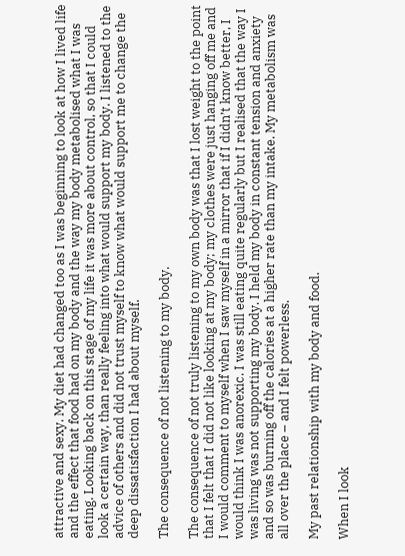attractive and sexy. My diet had changed too as I was beginning to look at how I lived life and the effect that food had on my body and the way my body metabolised what I was eating. Looking back on this stage of my life it was more about control, so that I could look a certain way, than really feeling into what would support my body. I listened to the advice of others and did not trust myself to know what would support me to change the deep dissatisfaction I had about myself.

The consequence of not listening to my body.

The consequence of not truly listening to my own body was that I lost weight to the point that I felt that I did not like looking at my body; my clothes were just hanging off me and I would comment to myself when I saw myself in a mirror that if I didn’t know better, I would think I was anorexic. I was still eating quite regularly but I realised that the way I was living was not supporting my body. I held my body in constant tension and anxiety and so was burning off the calories at a higher rate than my intake. My metabolism was all over the place – and I felt powerless.

My past relationship with my body and food.

When I look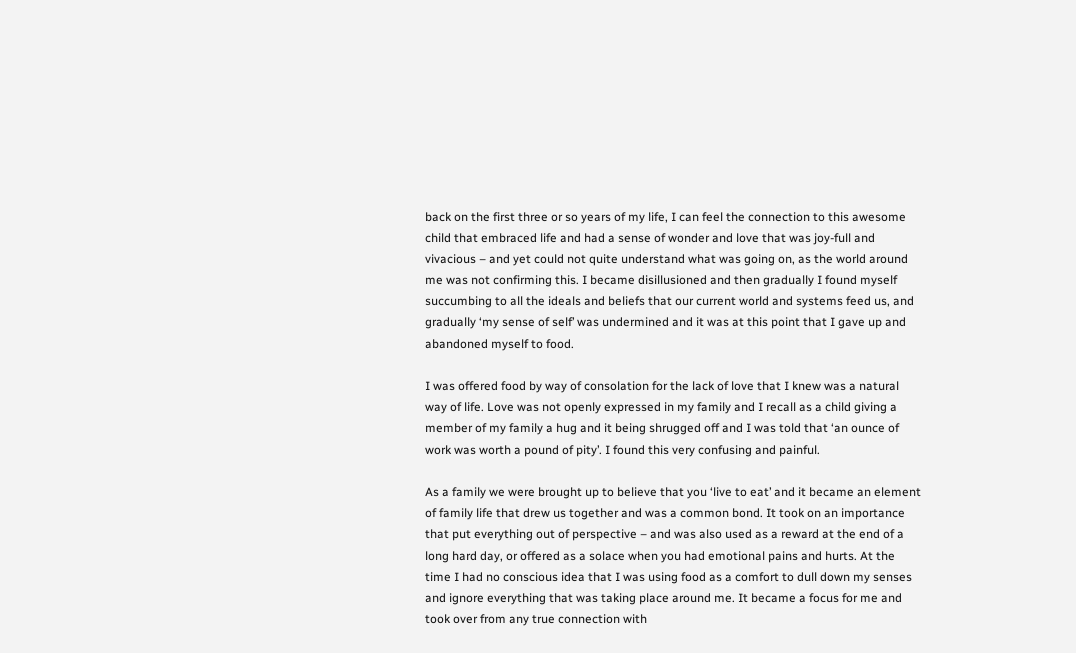back on the first three or so years of my life, I can feel the connection to this awesome child that embraced life and had a sense of wonder and love that was joy-full and vivacious – and yet could not quite understand what was going on, as the world around me was not confirming this. I became disillusioned and then gradually I found myself succumbing to all the ideals and beliefs that our current world and systems feed us, and gradually ‘my sense of self’ was undermined and it was at this point that I gave up and abandoned myself to food.

I was offered food by way of consolation for the lack of love that I knew was a natural way of life. Love was not openly expressed in my family and I recall as a child giving a member of my family a hug and it being shrugged off and I was told that ‘an ounce of work was worth a pound of pity’. I found this very confusing and painful.

As a family we were brought up to believe that you ‘live to eat’ and it became an element of family life that drew us together and was a common bond. It took on an importance that put everything out of perspective – and was also used as a reward at the end of a long hard day, or offered as a solace when you had emotional pains and hurts. At the time I had no conscious idea that I was using food as a comfort to dull down my senses and ignore everything that was taking place around me. It became a focus for me and took over from any true connection with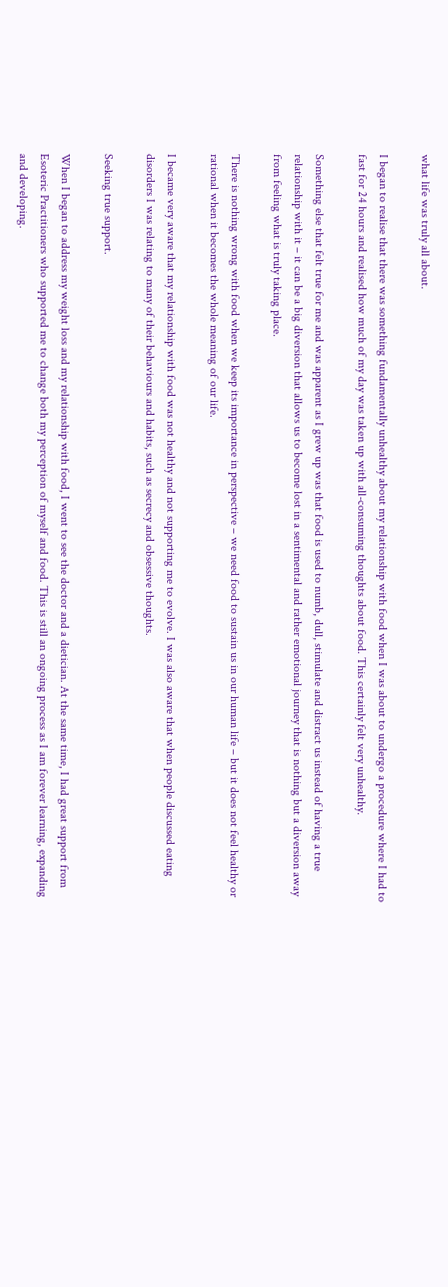what life was truly all about.

I began to realise that there was something fundamentally unhealthy about my relationship with food when I was about to undergo a procedure where I had to fast for 24 hours and realised how much of my day was taken up with all-consuming thoughts about food. This certainly felt very unhealthy.

Something else that felt true for me and was apparent as I grew up was that food is used to numb, dull, stimulate and distract us instead of having a true relationship with it – it can be a big diversion that allows us to become lost in a sentimental and rather emotional journey that is nothing but a diversion away from feeling what is truly taking place.

There is nothing wrong with food when we keep its importance in perspective – we need food to sustain us in our human life – but it does not feel healthy or rational when it becomes the whole meaning of our life.

I became very aware that my relationship with food was not healthy and not supporting me to evolve. I was also aware that when people discussed eating disorders I was relating to many of their behaviours and habits, such as secrecy and obsessive thoughts.

Seeking true support.

When I began to address my weight loss and my relationship with food, I went to see the doctor and a dietician. At the same time, I had great support from Esoteric Practitioners who supported me to change both my perception of myself and food. This is still an ongoing process as I am forever learning, expanding and developing.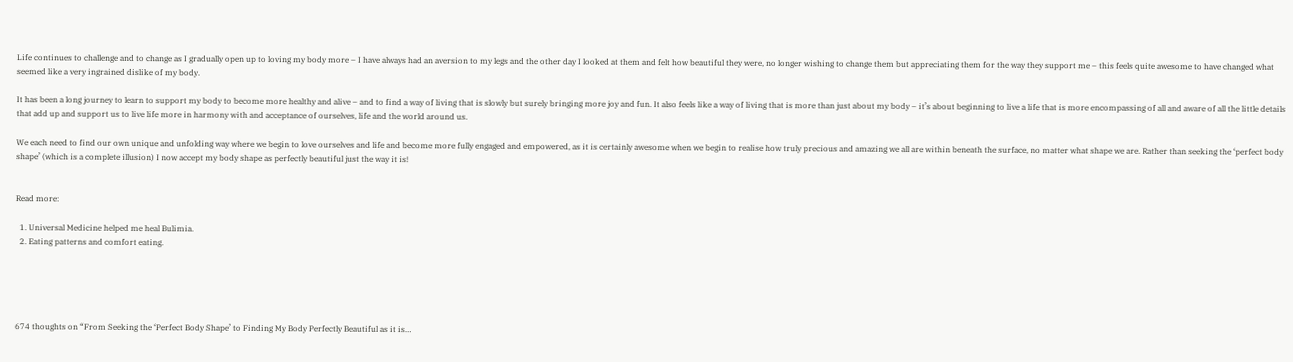Life continues to challenge and to change as I gradually open up to loving my body more – I have always had an aversion to my legs and the other day I looked at them and felt how beautiful they were, no longer wishing to change them but appreciating them for the way they support me – this feels quite awesome to have changed what seemed like a very ingrained dislike of my body.

It has been a long journey to learn to support my body to become more healthy and alive – and to find a way of living that is slowly but surely bringing more joy and fun. It also feels like a way of living that is more than just about my body – it’s about beginning to live a life that is more encompassing of all and aware of all the little details that add up and support us to live life more in harmony with and acceptance of ourselves, life and the world around us.

We each need to find our own unique and unfolding way where we begin to love ourselves and life and become more fully engaged and empowered, as it is certainly awesome when we begin to realise how truly precious and amazing we all are within beneath the surface, no matter what shape we are. Rather than seeking the ‘perfect body shape’ (which is a complete illusion) I now accept my body shape as perfectly beautiful just the way it is!


Read more:

  1. Universal Medicine helped me heal Bulimia.
  2. Eating patterns and comfort eating.





674 thoughts on “From Seeking the ‘Perfect Body Shape’ to Finding My Body Perfectly Beautiful as it is…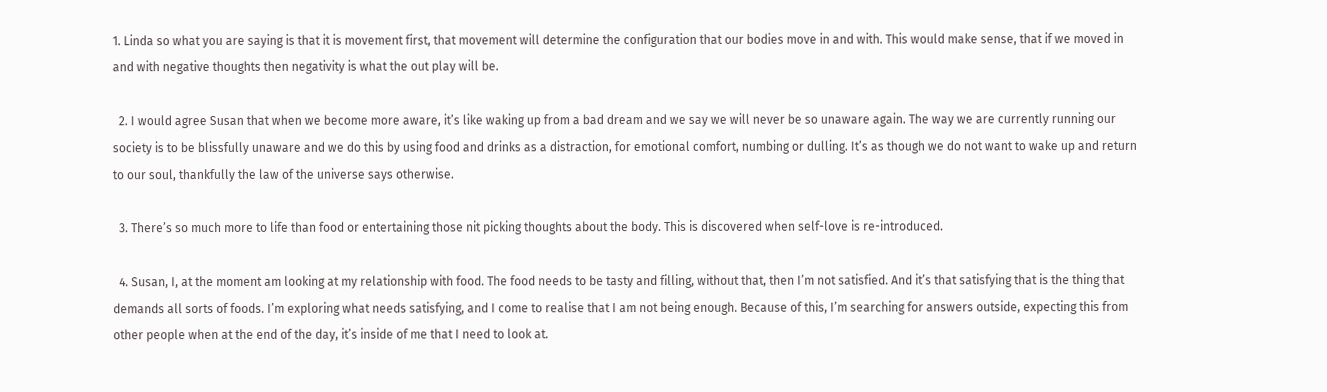1. Linda so what you are saying is that it is movement first, that movement will determine the configuration that our bodies move in and with. This would make sense, that if we moved in and with negative thoughts then negativity is what the out play will be.

  2. I would agree Susan that when we become more aware, it’s like waking up from a bad dream and we say we will never be so unaware again. The way we are currently running our society is to be blissfully unaware and we do this by using food and drinks as a distraction, for emotional comfort, numbing or dulling. It’s as though we do not want to wake up and return to our soul, thankfully the law of the universe says otherwise.

  3. There’s so much more to life than food or entertaining those nit picking thoughts about the body. This is discovered when self-love is re-introduced.

  4. Susan, I, at the moment am looking at my relationship with food. The food needs to be tasty and filling, without that, then I’m not satisfied. And it’s that satisfying that is the thing that demands all sorts of foods. I’m exploring what needs satisfying, and I come to realise that I am not being enough. Because of this, I’m searching for answers outside, expecting this from other people when at the end of the day, it’s inside of me that I need to look at.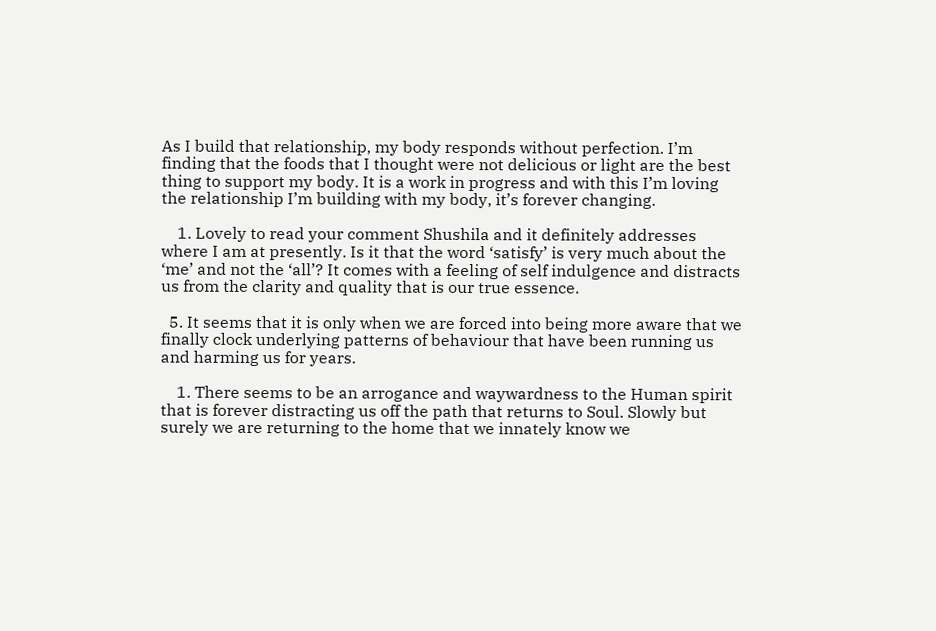As I build that relationship, my body responds without perfection. I’m finding that the foods that I thought were not delicious or light are the best thing to support my body. It is a work in progress and with this I’m loving the relationship I’m building with my body, it’s forever changing.

    1. Lovely to read your comment Shushila and it definitely addresses where I am at presently. Is it that the word ‘satisfy’ is very much about the ‘me’ and not the ‘all’? It comes with a feeling of self indulgence and distracts us from the clarity and quality that is our true essence.

  5. It seems that it is only when we are forced into being more aware that we finally clock underlying patterns of behaviour that have been running us and harming us for years.

    1. There seems to be an arrogance and waywardness to the Human spirit that is forever distracting us off the path that returns to Soul. Slowly but surely we are returning to the home that we innately know we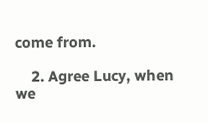come from.

    2. Agree Lucy, when we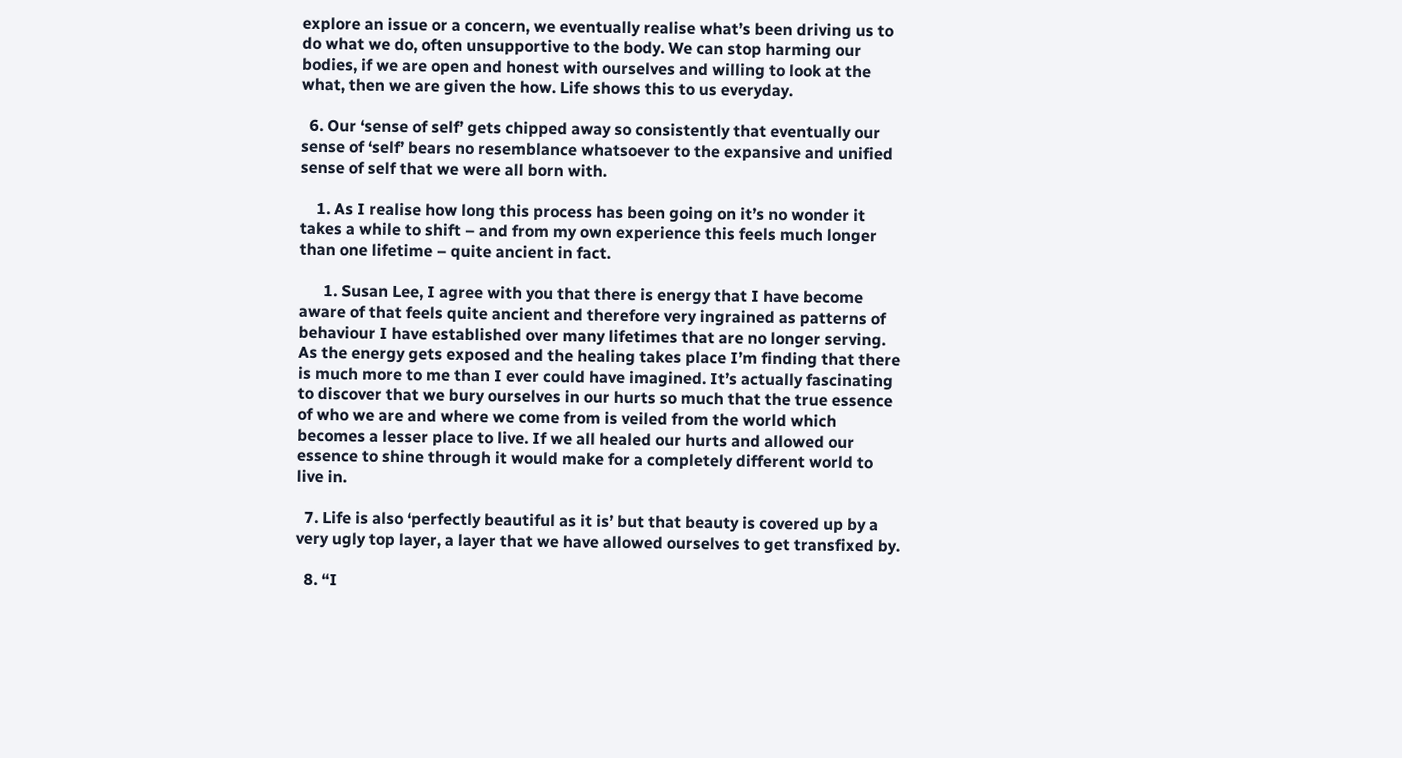explore an issue or a concern, we eventually realise what’s been driving us to do what we do, often unsupportive to the body. We can stop harming our bodies, if we are open and honest with ourselves and willing to look at the what, then we are given the how. Life shows this to us everyday.

  6. Our ‘sense of self’ gets chipped away so consistently that eventually our sense of ‘self’ bears no resemblance whatsoever to the expansive and unified sense of self that we were all born with.

    1. As I realise how long this process has been going on it’s no wonder it takes a while to shift – and from my own experience this feels much longer than one lifetime – quite ancient in fact.

      1. Susan Lee, I agree with you that there is energy that I have become aware of that feels quite ancient and therefore very ingrained as patterns of behaviour I have established over many lifetimes that are no longer serving. As the energy gets exposed and the healing takes place I’m finding that there is much more to me than I ever could have imagined. It’s actually fascinating to discover that we bury ourselves in our hurts so much that the true essence of who we are and where we come from is veiled from the world which becomes a lesser place to live. If we all healed our hurts and allowed our essence to shine through it would make for a completely different world to live in.

  7. Life is also ‘perfectly beautiful as it is’ but that beauty is covered up by a very ugly top layer, a layer that we have allowed ourselves to get transfixed by.

  8. “I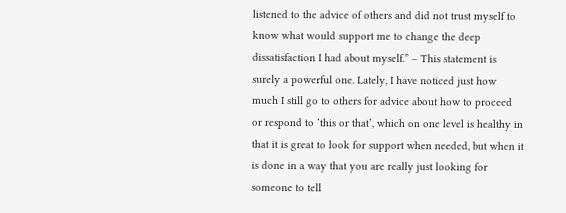listened to the advice of others and did not trust myself to know what would support me to change the deep dissatisfaction I had about myself.” – This statement is surely a powerful one. Lately, I have noticed just how much I still go to others for advice about how to proceed or respond to ‘this or that’, which on one level is healthy in that it is great to look for support when needed, but when it is done in a way that you are really just looking for someone to tell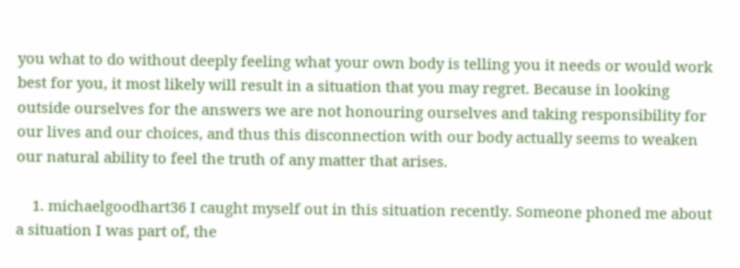you what to do without deeply feeling what your own body is telling you it needs or would work best for you, it most likely will result in a situation that you may regret. Because in looking outside ourselves for the answers we are not honouring ourselves and taking responsibility for our lives and our choices, and thus this disconnection with our body actually seems to weaken our natural ability to feel the truth of any matter that arises.

    1. michaelgoodhart36 I caught myself out in this situation recently. Someone phoned me about a situation I was part of, the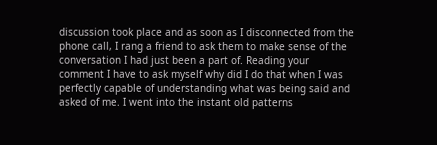discussion took place and as soon as I disconnected from the phone call, I rang a friend to ask them to make sense of the conversation I had just been a part of. Reading your comment I have to ask myself why did I do that when I was perfectly capable of understanding what was being said and asked of me. I went into the instant old patterns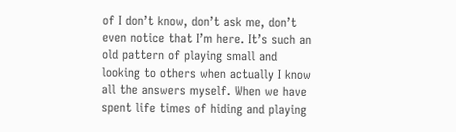of I don’t know, don’t ask me, don’t even notice that I’m here. It’s such an old pattern of playing small and looking to others when actually I know all the answers myself. When we have spent life times of hiding and playing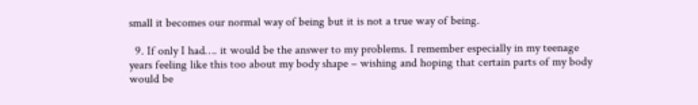small it becomes our normal way of being but it is not a true way of being.

  9. If only I had…. it would be the answer to my problems. I remember especially in my teenage years feeling like this too about my body shape – wishing and hoping that certain parts of my body would be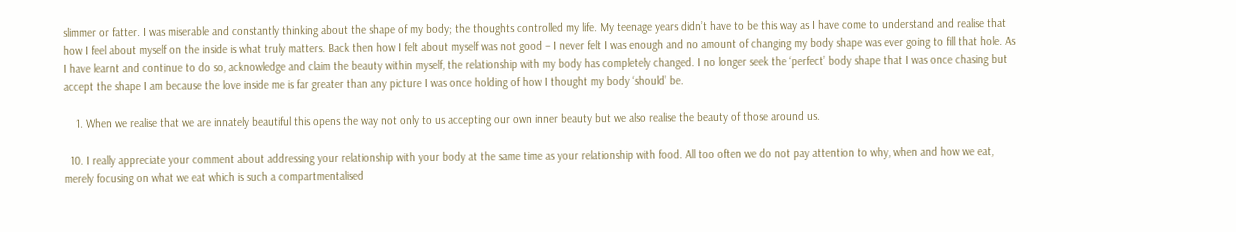slimmer or fatter. I was miserable and constantly thinking about the shape of my body; the thoughts controlled my life. My teenage years didn’t have to be this way as I have come to understand and realise that how I feel about myself on the inside is what truly matters. Back then how I felt about myself was not good – I never felt I was enough and no amount of changing my body shape was ever going to fill that hole. As I have learnt and continue to do so, acknowledge and claim the beauty within myself, the relationship with my body has completely changed. I no longer seek the ‘perfect’ body shape that I was once chasing but accept the shape I am because the love inside me is far greater than any picture I was once holding of how I thought my body ‘should’ be.

    1. When we realise that we are innately beautiful this opens the way not only to us accepting our own inner beauty but we also realise the beauty of those around us.

  10. I really appreciate your comment about addressing your relationship with your body at the same time as your relationship with food. All too often we do not pay attention to why, when and how we eat, merely focusing on what we eat which is such a compartmentalised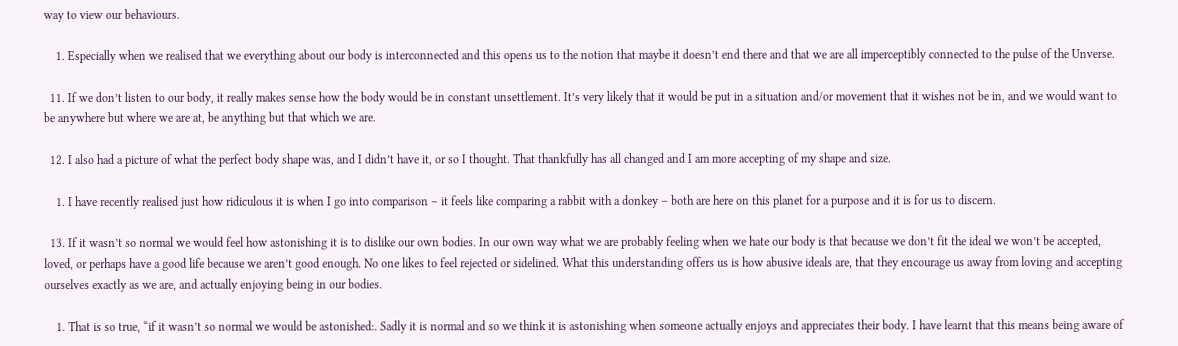way to view our behaviours.

    1. Especially when we realised that we everything about our body is interconnected and this opens us to the notion that maybe it doesn’t end there and that we are all imperceptibly connected to the pulse of the Unverse.

  11. If we don’t listen to our body, it really makes sense how the body would be in constant unsettlement. It’s very likely that it would be put in a situation and/or movement that it wishes not be in, and we would want to be anywhere but where we are at, be anything but that which we are.

  12. I also had a picture of what the perfect body shape was, and I didn’t have it, or so I thought. That thankfully has all changed and I am more accepting of my shape and size.

    1. I have recently realised just how ridiculous it is when I go into comparison – it feels like comparing a rabbit with a donkey – both are here on this planet for a purpose and it is for us to discern.

  13. If it wasn’t so normal we would feel how astonishing it is to dislike our own bodies. In our own way what we are probably feeling when we hate our body is that because we don’t fit the ideal we won’t be accepted, loved, or perhaps have a good life because we aren’t good enough. No one likes to feel rejected or sidelined. What this understanding offers us is how abusive ideals are, that they encourage us away from loving and accepting ourselves exactly as we are, and actually enjoying being in our bodies.

    1. That is so true, “if it wasn’t so normal we would be astonished:. Sadly it is normal and so we think it is astonishing when someone actually enjoys and appreciates their body. I have learnt that this means being aware of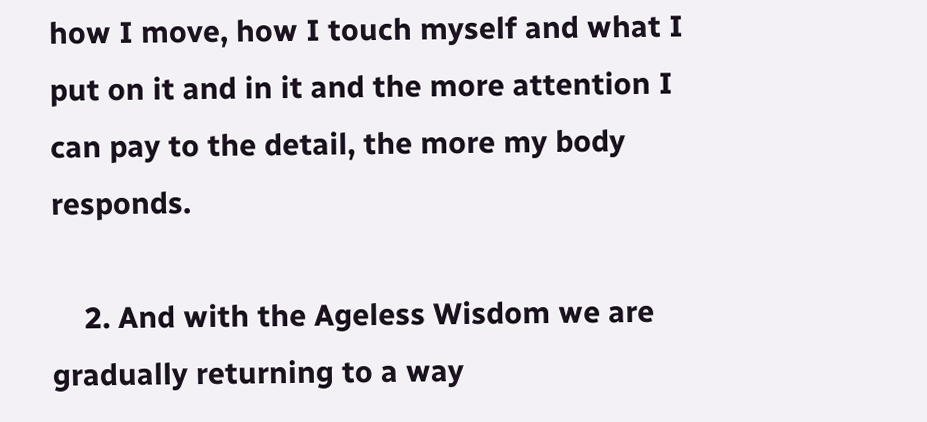how I move, how I touch myself and what I put on it and in it and the more attention I can pay to the detail, the more my body responds.

    2. And with the Ageless Wisdom we are gradually returning to a way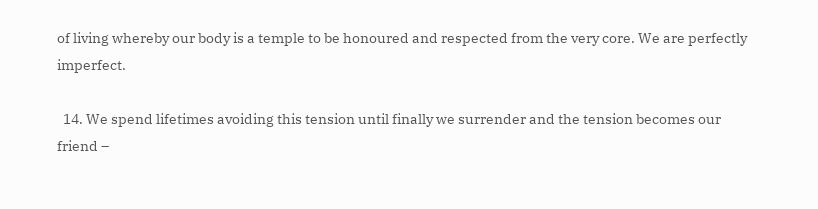of living whereby our body is a temple to be honoured and respected from the very core. We are perfectly imperfect.

  14. We spend lifetimes avoiding this tension until finally we surrender and the tension becomes our friend –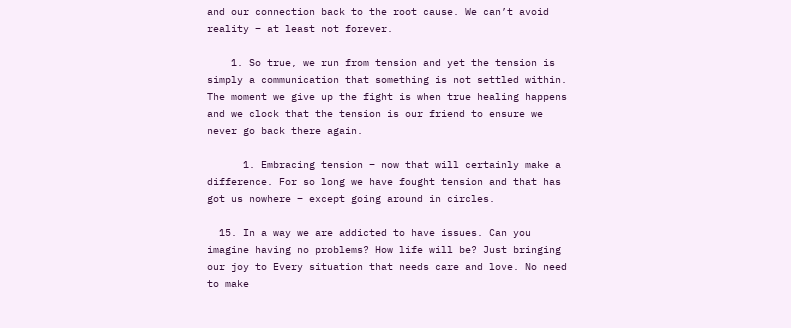and our connection back to the root cause. We can’t avoid reality – at least not forever.

    1. So true, we run from tension and yet the tension is simply a communication that something is not settled within. The moment we give up the fight is when true healing happens and we clock that the tension is our friend to ensure we never go back there again.

      1. Embracing tension – now that will certainly make a difference. For so long we have fought tension and that has got us nowhere – except going around in circles.

  15. In a way we are addicted to have issues. Can you imagine having no problems? How life will be? Just bringing our joy to Every situation that needs care and love. No need to make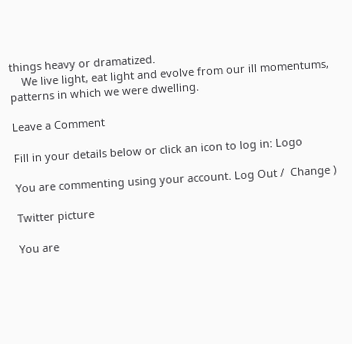things heavy or dramatized.
    We live light, eat light and evolve from our ill momentums, patterns in which we were dwelling.

Leave a Comment

Fill in your details below or click an icon to log in: Logo

You are commenting using your account. Log Out /  Change )

Twitter picture

You are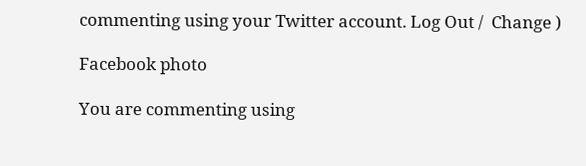commenting using your Twitter account. Log Out /  Change )

Facebook photo

You are commenting using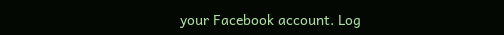your Facebook account. Log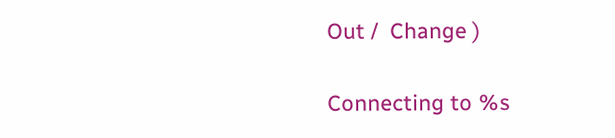Out /  Change )

Connecting to %s